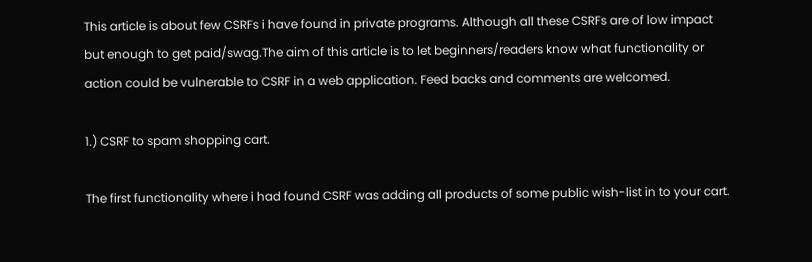This article is about few CSRFs i have found in private programs. Although all these CSRFs are of low impact but enough to get paid/swag.The aim of this article is to let beginners/readers know what functionality or action could be vulnerable to CSRF in a web application. Feed backs and comments are welcomed.

1.) CSRF to spam shopping cart.

The first functionality where i had found CSRF was adding all products of some public wish-list in to your cart.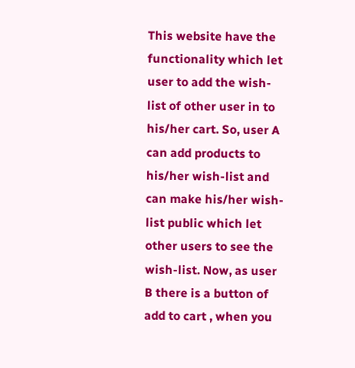This website have the functionality which let user to add the wish-list of other user in to his/her cart. So, user A can add products to his/her wish-list and can make his/her wish-list public which let other users to see the wish-list. Now, as user B there is a button of add to cart , when you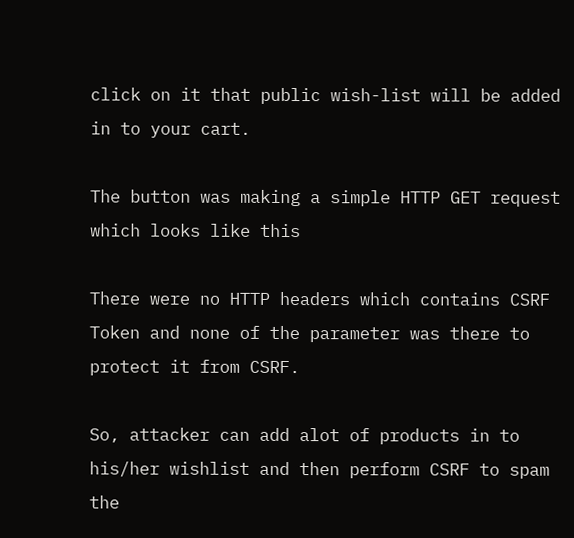click on it that public wish-list will be added in to your cart.

The button was making a simple HTTP GET request which looks like this

There were no HTTP headers which contains CSRF Token and none of the parameter was there to protect it from CSRF.

So, attacker can add alot of products in to his/her wishlist and then perform CSRF to spam the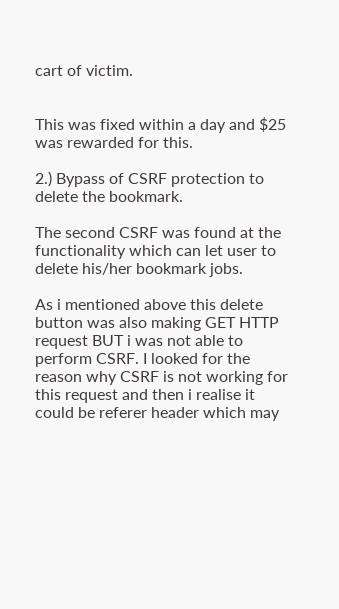cart of victim.


This was fixed within a day and $25 was rewarded for this.

2.) Bypass of CSRF protection to delete the bookmark.

The second CSRF was found at the functionality which can let user to delete his/her bookmark jobs.

As i mentioned above this delete button was also making GET HTTP request BUT i was not able to perform CSRF. I looked for the reason why CSRF is not working for this request and then i realise it could be referer header which may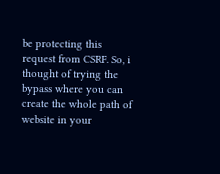be protecting this request from CSRF. So, i thought of trying the bypass where you can create the whole path of website in your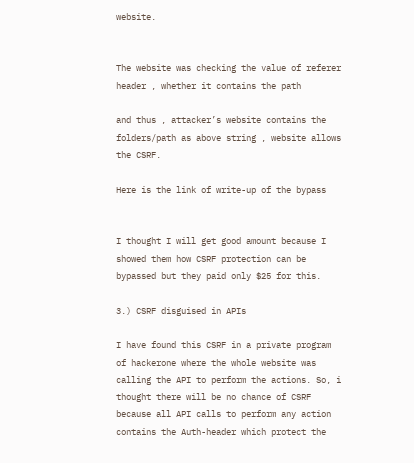website.


The website was checking the value of referer header , whether it contains the path

and thus , attacker’s website contains the folders/path as above string , website allows the CSRF.

Here is the link of write-up of the bypass


I thought I will get good amount because I showed them how CSRF protection can be bypassed but they paid only $25 for this.

3.) CSRF disguised in APIs

I have found this CSRF in a private program of hackerone where the whole website was calling the API to perform the actions. So, i thought there will be no chance of CSRF because all API calls to perform any action contains the Auth-header which protect the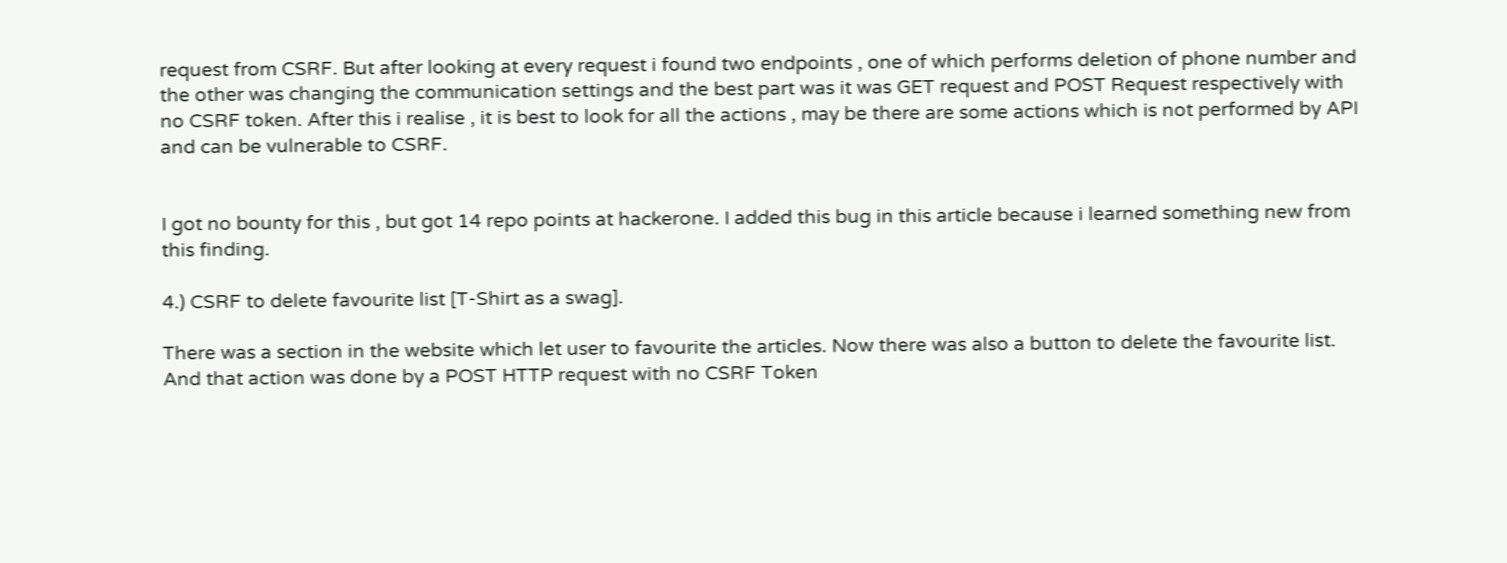request from CSRF. But after looking at every request i found two endpoints , one of which performs deletion of phone number and the other was changing the communication settings and the best part was it was GET request and POST Request respectively with no CSRF token. After this i realise , it is best to look for all the actions , may be there are some actions which is not performed by API and can be vulnerable to CSRF.


I got no bounty for this , but got 14 repo points at hackerone. I added this bug in this article because i learned something new from this finding.

4.) CSRF to delete favourite list [T-Shirt as a swag].

There was a section in the website which let user to favourite the articles. Now there was also a button to delete the favourite list. And that action was done by a POST HTTP request with no CSRF Token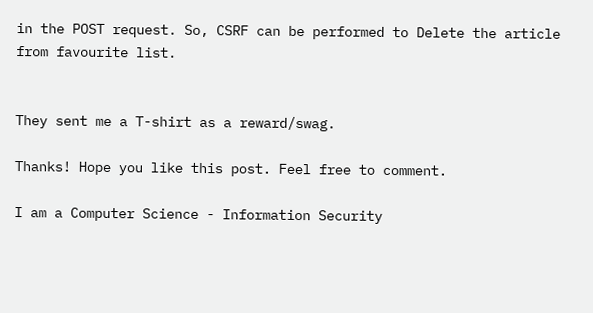in the POST request. So, CSRF can be performed to Delete the article from favourite list.


They sent me a T-shirt as a reward/swag.

Thanks! Hope you like this post. Feel free to comment.

I am a Computer Science - Information Security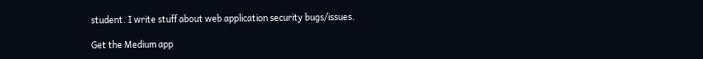student. I write stuff about web application security bugs/issues.

Get the Medium app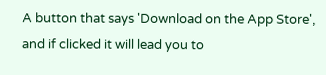A button that says 'Download on the App Store', and if clicked it will lead you to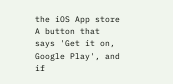the iOS App store
A button that says 'Get it on, Google Play', and if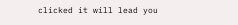clicked it will lead you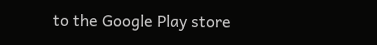to the Google Play store